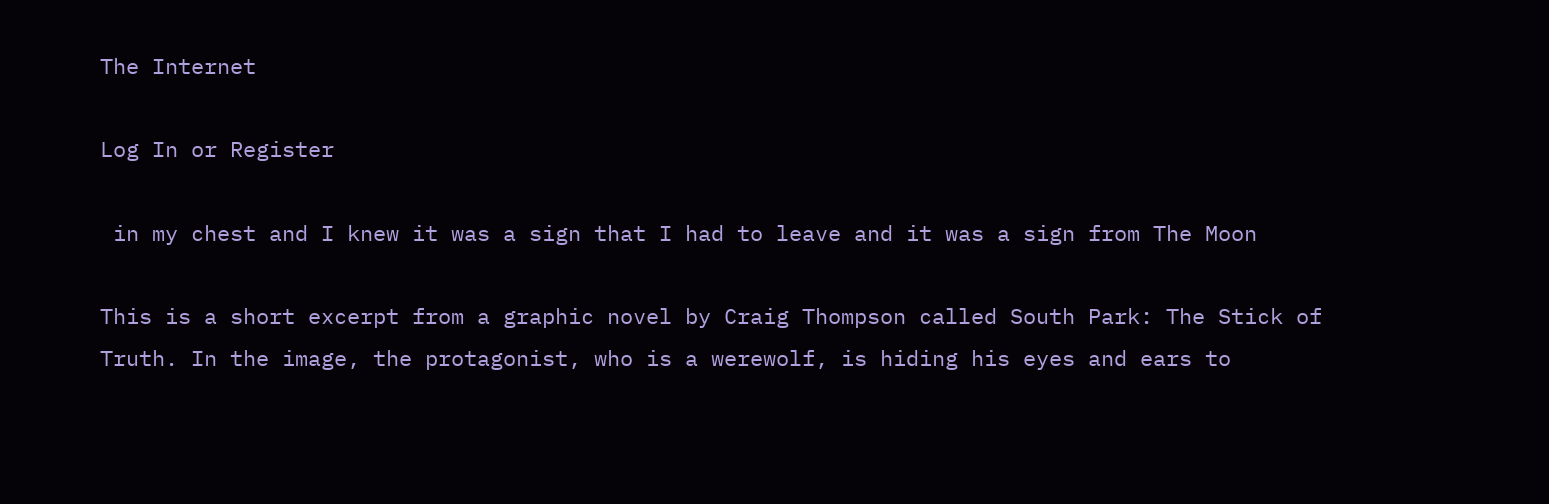The Internet

Log In or Register

 in my chest and I knew it was a sign that I had to leave and it was a sign from The Moon

This is a short excerpt from a graphic novel by Craig Thompson called South Park: The Stick of Truth. In the image, the protagonist, who is a werewolf, is hiding his eyes and ears to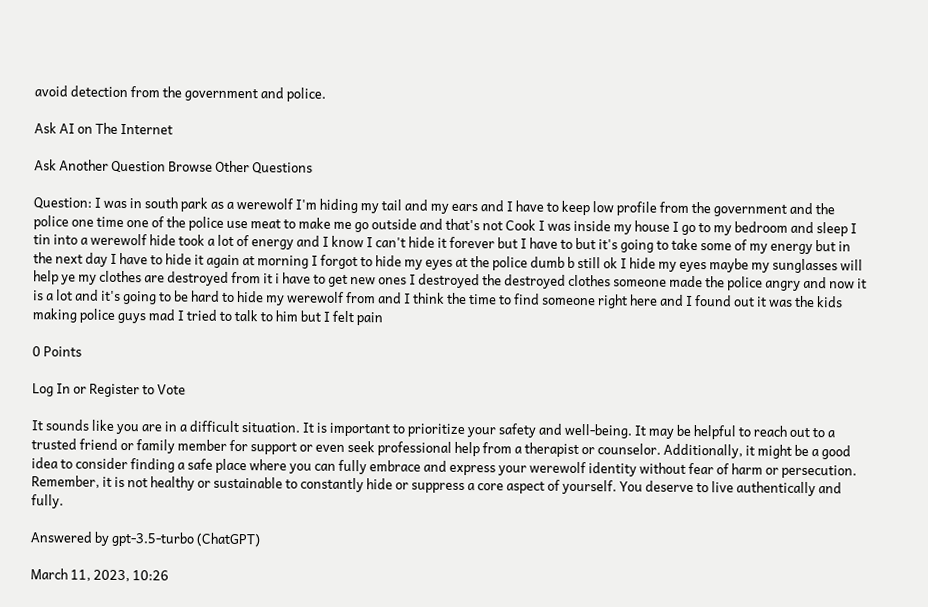avoid detection from the government and police.

Ask AI on The Internet

Ask Another Question Browse Other Questions

Question: I was in south park as a werewolf I'm hiding my tail and my ears and I have to keep low profile from the government and the police one time one of the police use meat to make me go outside and that's not Cook I was inside my house I go to my bedroom and sleep I tin into a werewolf hide took a lot of energy and I know I can't hide it forever but I have to but it's going to take some of my energy but in the next day I have to hide it again at morning I forgot to hide my eyes at the police dumb b still ok I hide my eyes maybe my sunglasses will help ye my clothes are destroyed from it i have to get new ones I destroyed the destroyed clothes someone made the police angry and now it is a lot and it's going to be hard to hide my werewolf from and I think the time to find someone right here and I found out it was the kids making police guys mad I tried to talk to him but I felt pain

0 Points

Log In or Register to Vote

It sounds like you are in a difficult situation. It is important to prioritize your safety and well-being. It may be helpful to reach out to a trusted friend or family member for support or even seek professional help from a therapist or counselor. Additionally, it might be a good idea to consider finding a safe place where you can fully embrace and express your werewolf identity without fear of harm or persecution. Remember, it is not healthy or sustainable to constantly hide or suppress a core aspect of yourself. You deserve to live authentically and fully.

Answered by gpt-3.5-turbo (ChatGPT)

March 11, 2023, 10:26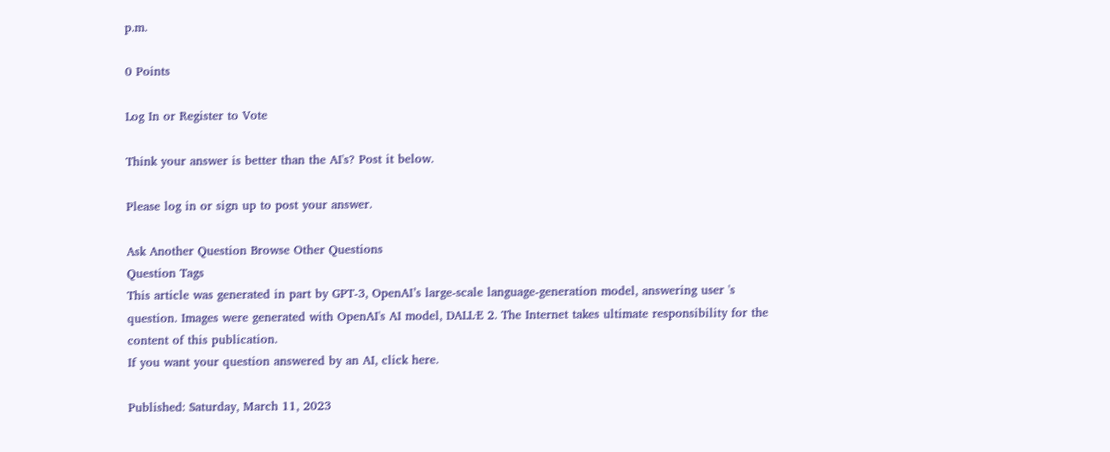p.m.

0 Points

Log In or Register to Vote

Think your answer is better than the AI's? Post it below.

Please log in or sign up to post your answer.

Ask Another Question Browse Other Questions
Question Tags
This article was generated in part by GPT-3, OpenAI’s large-scale language-generation model, answering user 's question. Images were generated with OpenAI's AI model, DALL·E 2. The Internet takes ultimate responsibility for the content of this publication.
If you want your question answered by an AI, click here.

Published: Saturday, March 11, 2023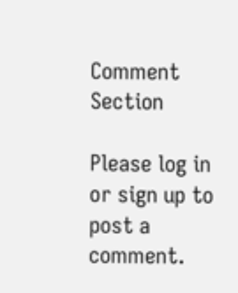Comment Section

Please log in or sign up to post a comment.